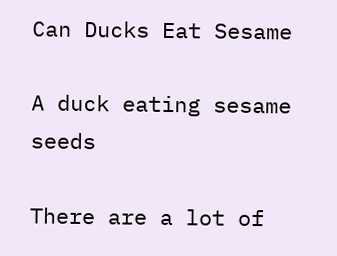Can Ducks Eat Sesame

A duck eating sesame seeds

There are a lot of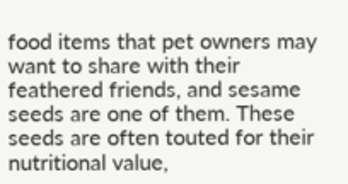food items that pet owners may want to share with their feathered friends, and sesame seeds are one of them. These seeds are often touted for their nutritional value,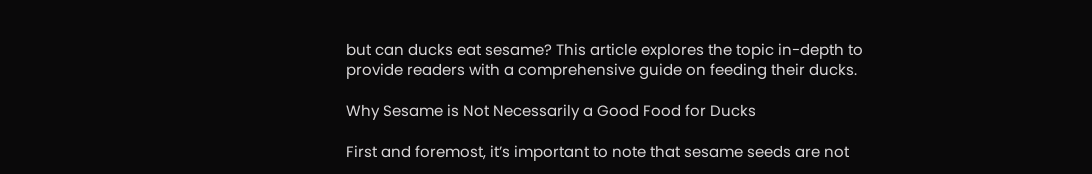but can ducks eat sesame? This article explores the topic in-depth to provide readers with a comprehensive guide on feeding their ducks.

Why Sesame is Not Necessarily a Good Food for Ducks

First and foremost, it’s important to note that sesame seeds are not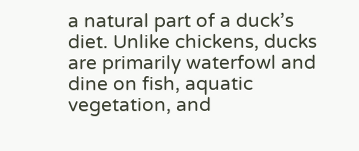a natural part of a duck’s diet. Unlike chickens, ducks are primarily waterfowl and dine on fish, aquatic vegetation, and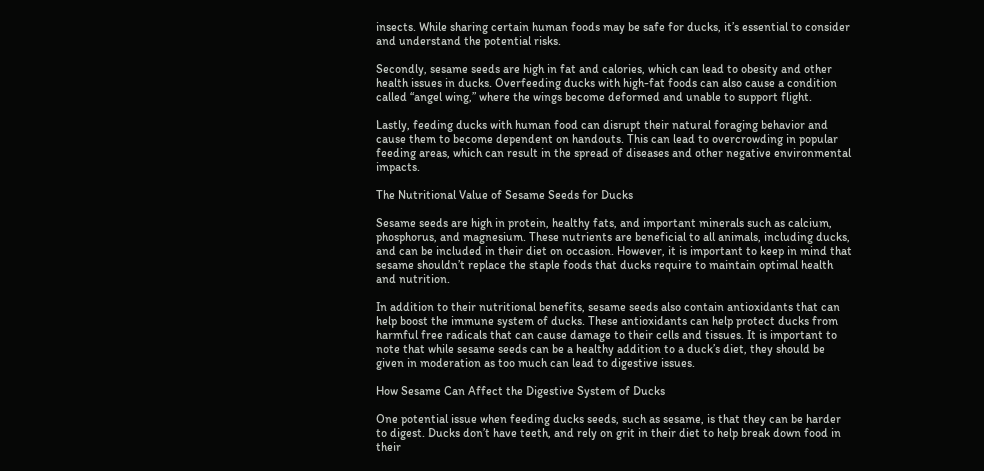insects. While sharing certain human foods may be safe for ducks, it’s essential to consider and understand the potential risks.

Secondly, sesame seeds are high in fat and calories, which can lead to obesity and other health issues in ducks. Overfeeding ducks with high-fat foods can also cause a condition called “angel wing,” where the wings become deformed and unable to support flight.

Lastly, feeding ducks with human food can disrupt their natural foraging behavior and cause them to become dependent on handouts. This can lead to overcrowding in popular feeding areas, which can result in the spread of diseases and other negative environmental impacts.

The Nutritional Value of Sesame Seeds for Ducks

Sesame seeds are high in protein, healthy fats, and important minerals such as calcium, phosphorus, and magnesium. These nutrients are beneficial to all animals, including ducks, and can be included in their diet on occasion. However, it is important to keep in mind that sesame shouldn’t replace the staple foods that ducks require to maintain optimal health and nutrition.

In addition to their nutritional benefits, sesame seeds also contain antioxidants that can help boost the immune system of ducks. These antioxidants can help protect ducks from harmful free radicals that can cause damage to their cells and tissues. It is important to note that while sesame seeds can be a healthy addition to a duck’s diet, they should be given in moderation as too much can lead to digestive issues.

How Sesame Can Affect the Digestive System of Ducks

One potential issue when feeding ducks seeds, such as sesame, is that they can be harder to digest. Ducks don’t have teeth, and rely on grit in their diet to help break down food in their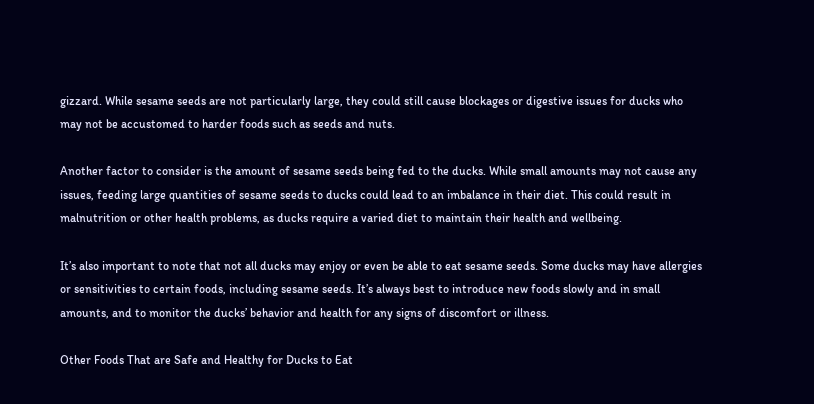gizzard. While sesame seeds are not particularly large, they could still cause blockages or digestive issues for ducks who may not be accustomed to harder foods such as seeds and nuts.

Another factor to consider is the amount of sesame seeds being fed to the ducks. While small amounts may not cause any issues, feeding large quantities of sesame seeds to ducks could lead to an imbalance in their diet. This could result in malnutrition or other health problems, as ducks require a varied diet to maintain their health and wellbeing.

It’s also important to note that not all ducks may enjoy or even be able to eat sesame seeds. Some ducks may have allergies or sensitivities to certain foods, including sesame seeds. It’s always best to introduce new foods slowly and in small amounts, and to monitor the ducks’ behavior and health for any signs of discomfort or illness.

Other Foods That are Safe and Healthy for Ducks to Eat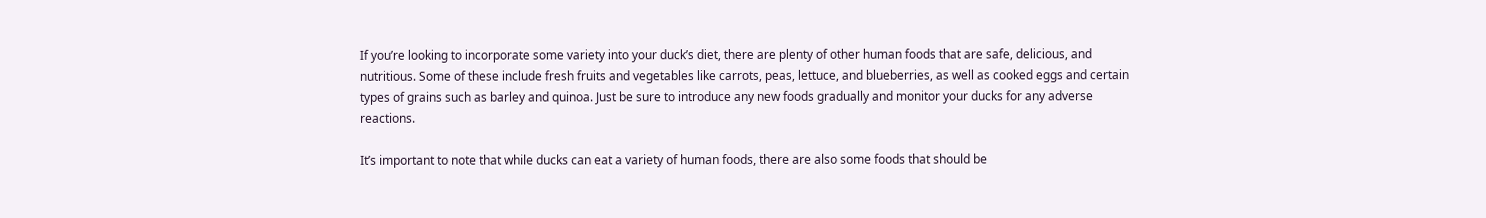If you’re looking to incorporate some variety into your duck’s diet, there are plenty of other human foods that are safe, delicious, and nutritious. Some of these include fresh fruits and vegetables like carrots, peas, lettuce, and blueberries, as well as cooked eggs and certain types of grains such as barley and quinoa. Just be sure to introduce any new foods gradually and monitor your ducks for any adverse reactions.

It’s important to note that while ducks can eat a variety of human foods, there are also some foods that should be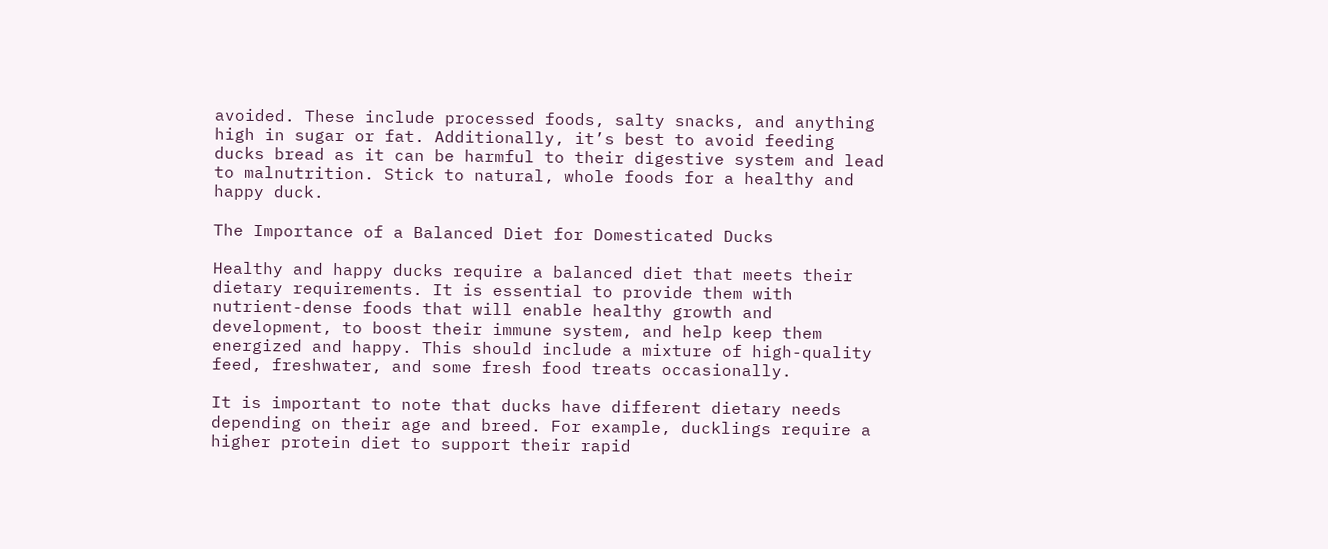avoided. These include processed foods, salty snacks, and anything high in sugar or fat. Additionally, it’s best to avoid feeding ducks bread as it can be harmful to their digestive system and lead to malnutrition. Stick to natural, whole foods for a healthy and happy duck.

The Importance of a Balanced Diet for Domesticated Ducks

Healthy and happy ducks require a balanced diet that meets their dietary requirements. It is essential to provide them with nutrient-dense foods that will enable healthy growth and development, to boost their immune system, and help keep them energized and happy. This should include a mixture of high-quality feed, freshwater, and some fresh food treats occasionally.

It is important to note that ducks have different dietary needs depending on their age and breed. For example, ducklings require a higher protein diet to support their rapid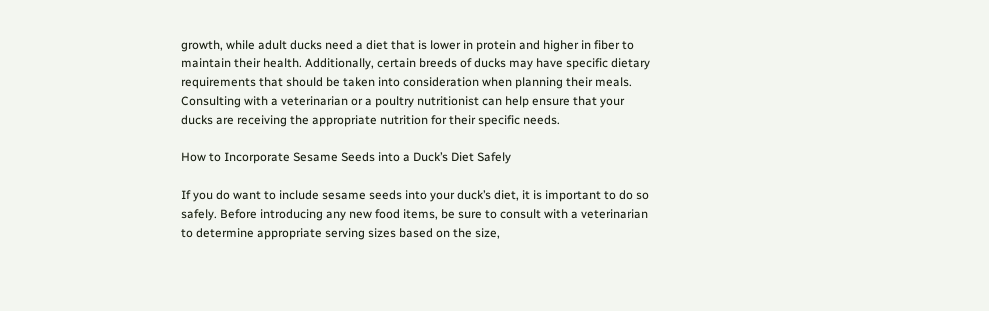growth, while adult ducks need a diet that is lower in protein and higher in fiber to maintain their health. Additionally, certain breeds of ducks may have specific dietary requirements that should be taken into consideration when planning their meals. Consulting with a veterinarian or a poultry nutritionist can help ensure that your ducks are receiving the appropriate nutrition for their specific needs.

How to Incorporate Sesame Seeds into a Duck’s Diet Safely

If you do want to include sesame seeds into your duck’s diet, it is important to do so safely. Before introducing any new food items, be sure to consult with a veterinarian to determine appropriate serving sizes based on the size,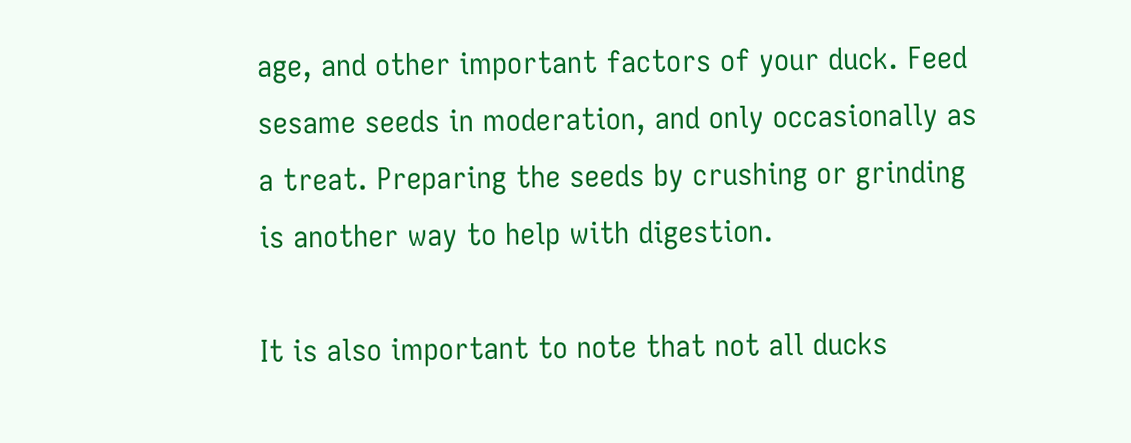age, and other important factors of your duck. Feed sesame seeds in moderation, and only occasionally as a treat. Preparing the seeds by crushing or grinding is another way to help with digestion.

It is also important to note that not all ducks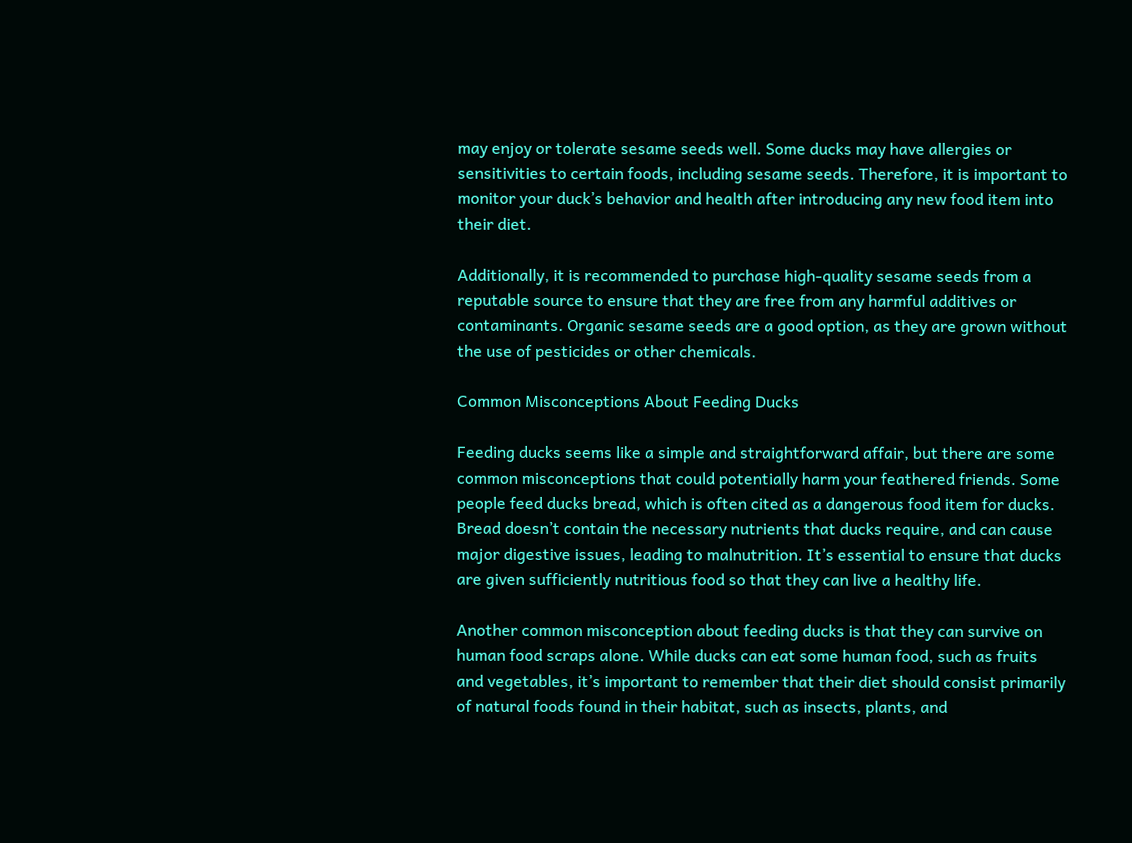may enjoy or tolerate sesame seeds well. Some ducks may have allergies or sensitivities to certain foods, including sesame seeds. Therefore, it is important to monitor your duck’s behavior and health after introducing any new food item into their diet.

Additionally, it is recommended to purchase high-quality sesame seeds from a reputable source to ensure that they are free from any harmful additives or contaminants. Organic sesame seeds are a good option, as they are grown without the use of pesticides or other chemicals.

Common Misconceptions About Feeding Ducks

Feeding ducks seems like a simple and straightforward affair, but there are some common misconceptions that could potentially harm your feathered friends. Some people feed ducks bread, which is often cited as a dangerous food item for ducks. Bread doesn’t contain the necessary nutrients that ducks require, and can cause major digestive issues, leading to malnutrition. It’s essential to ensure that ducks are given sufficiently nutritious food so that they can live a healthy life.

Another common misconception about feeding ducks is that they can survive on human food scraps alone. While ducks can eat some human food, such as fruits and vegetables, it’s important to remember that their diet should consist primarily of natural foods found in their habitat, such as insects, plants, and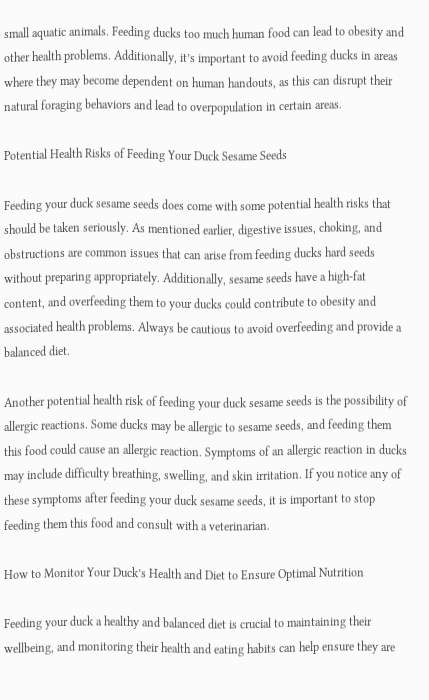small aquatic animals. Feeding ducks too much human food can lead to obesity and other health problems. Additionally, it’s important to avoid feeding ducks in areas where they may become dependent on human handouts, as this can disrupt their natural foraging behaviors and lead to overpopulation in certain areas.

Potential Health Risks of Feeding Your Duck Sesame Seeds

Feeding your duck sesame seeds does come with some potential health risks that should be taken seriously. As mentioned earlier, digestive issues, choking, and obstructions are common issues that can arise from feeding ducks hard seeds without preparing appropriately. Additionally, sesame seeds have a high-fat content, and overfeeding them to your ducks could contribute to obesity and associated health problems. Always be cautious to avoid overfeeding and provide a balanced diet.

Another potential health risk of feeding your duck sesame seeds is the possibility of allergic reactions. Some ducks may be allergic to sesame seeds, and feeding them this food could cause an allergic reaction. Symptoms of an allergic reaction in ducks may include difficulty breathing, swelling, and skin irritation. If you notice any of these symptoms after feeding your duck sesame seeds, it is important to stop feeding them this food and consult with a veterinarian.

How to Monitor Your Duck’s Health and Diet to Ensure Optimal Nutrition

Feeding your duck a healthy and balanced diet is crucial to maintaining their wellbeing, and monitoring their health and eating habits can help ensure they are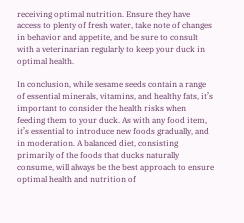receiving optimal nutrition. Ensure they have access to plenty of fresh water, take note of changes in behavior and appetite, and be sure to consult with a veterinarian regularly to keep your duck in optimal health.

In conclusion, while sesame seeds contain a range of essential minerals, vitamins, and healthy fats, it’s important to consider the health risks when feeding them to your duck. As with any food item, it’s essential to introduce new foods gradually, and in moderation. A balanced diet, consisting primarily of the foods that ducks naturally consume, will always be the best approach to ensure optimal health and nutrition of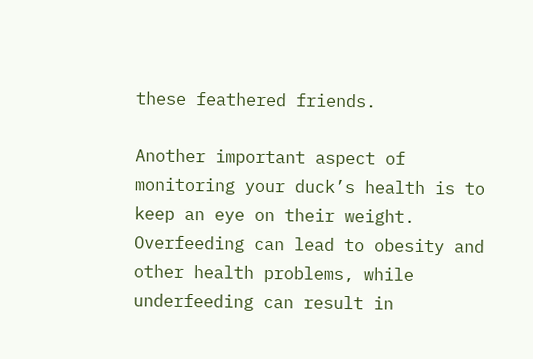these feathered friends.

Another important aspect of monitoring your duck’s health is to keep an eye on their weight. Overfeeding can lead to obesity and other health problems, while underfeeding can result in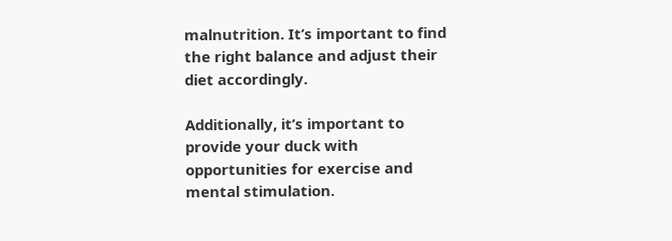malnutrition. It’s important to find the right balance and adjust their diet accordingly.

Additionally, it’s important to provide your duck with opportunities for exercise and mental stimulation.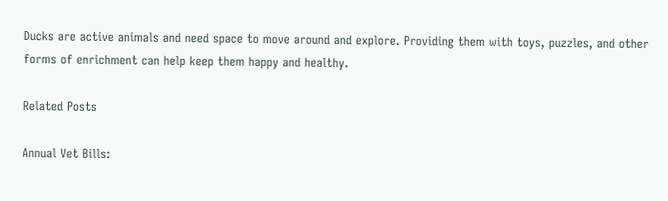Ducks are active animals and need space to move around and explore. Providing them with toys, puzzles, and other forms of enrichment can help keep them happy and healthy.

Related Posts

Annual Vet Bills: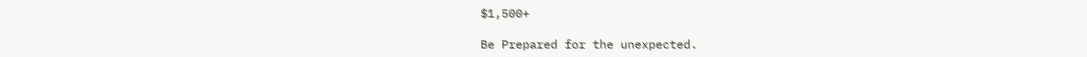$1,500+

Be Prepared for the unexpected.